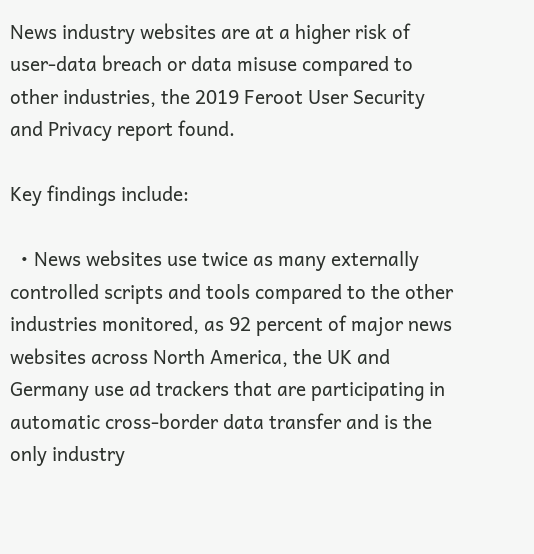News industry websites are at a higher risk of user-data breach or data misuse compared to other industries, the 2019 Feroot User Security and Privacy report found.

Key findings include:

  • News websites use twice as many externally controlled scripts and tools compared to the other industries monitored, as 92 percent of major news websites across North America, the UK and Germany use ad trackers that are participating in automatic cross-border data transfer and is the only industry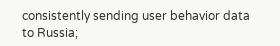consistently sending user behavior data to Russia;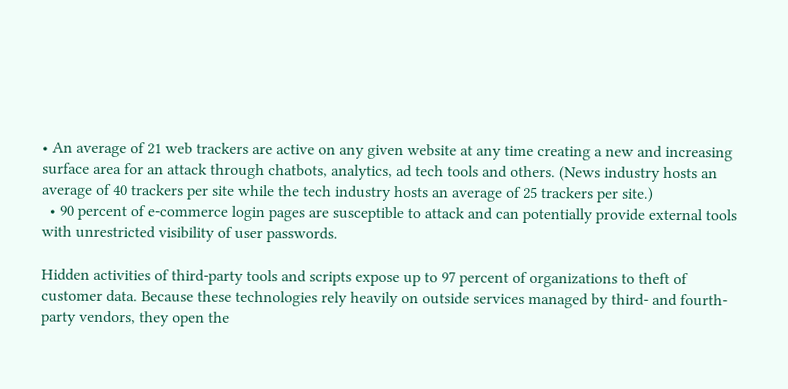• An average of 21 web trackers are active on any given website at any time creating a new and increasing surface area for an attack through chatbots, analytics, ad tech tools and others. (News industry hosts an average of 40 trackers per site while the tech industry hosts an average of 25 trackers per site.)
  • 90 percent of e-commerce login pages are susceptible to attack and can potentially provide external tools with unrestricted visibility of user passwords.

Hidden activities of third-party tools and scripts expose up to 97 percent of organizations to theft of customer data. Because these technologies rely heavily on outside services managed by third- and fourth-party vendors, they open the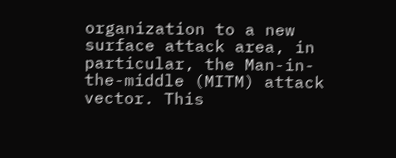organization to a new surface attack area, in particular, the Man-in-the-middle (MITM) attack vector. This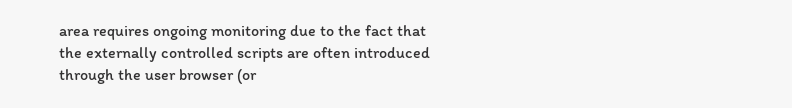area requires ongoing monitoring due to the fact that the externally controlled scripts are often introduced through the user browser (or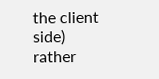the client side) rather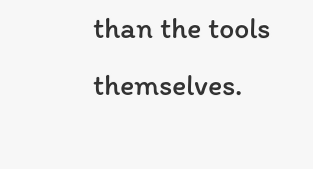than the tools themselves.